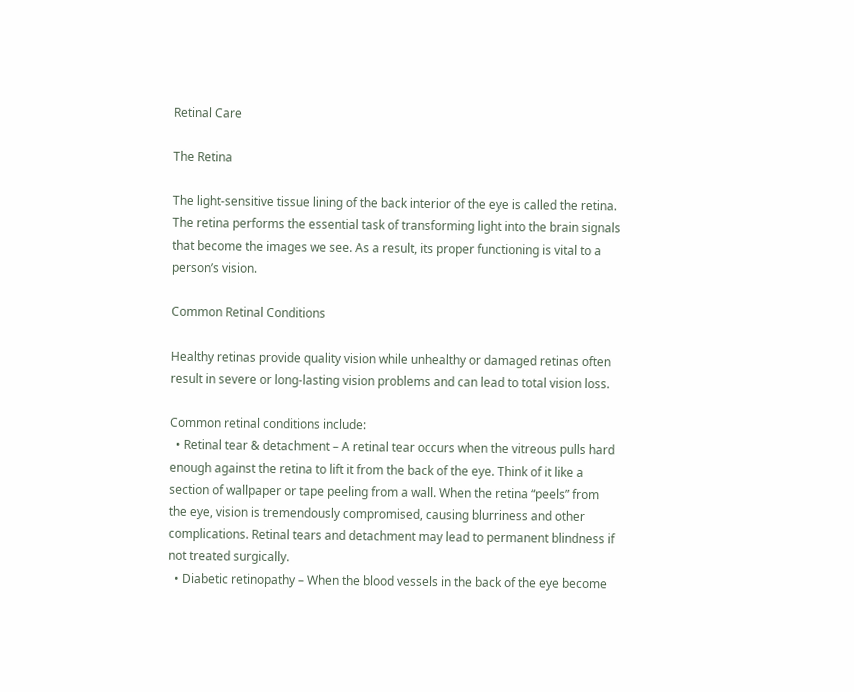Retinal Care

The Retina

The light-sensitive tissue lining of the back interior of the eye is called the retina. The retina performs the essential task of transforming light into the brain signals that become the images we see. As a result, its proper functioning is vital to a person’s vision.

Common Retinal Conditions

Healthy retinas provide quality vision while unhealthy or damaged retinas often result in severe or long-lasting vision problems and can lead to total vision loss.

Common retinal conditions include:
  • Retinal tear & detachment – A retinal tear occurs when the vitreous pulls hard enough against the retina to lift it from the back of the eye. Think of it like a section of wallpaper or tape peeling from a wall. When the retina “peels” from the eye, vision is tremendously compromised, causing blurriness and other complications. Retinal tears and detachment may lead to permanent blindness if not treated surgically.
  • Diabetic retinopathy – When the blood vessels in the back of the eye become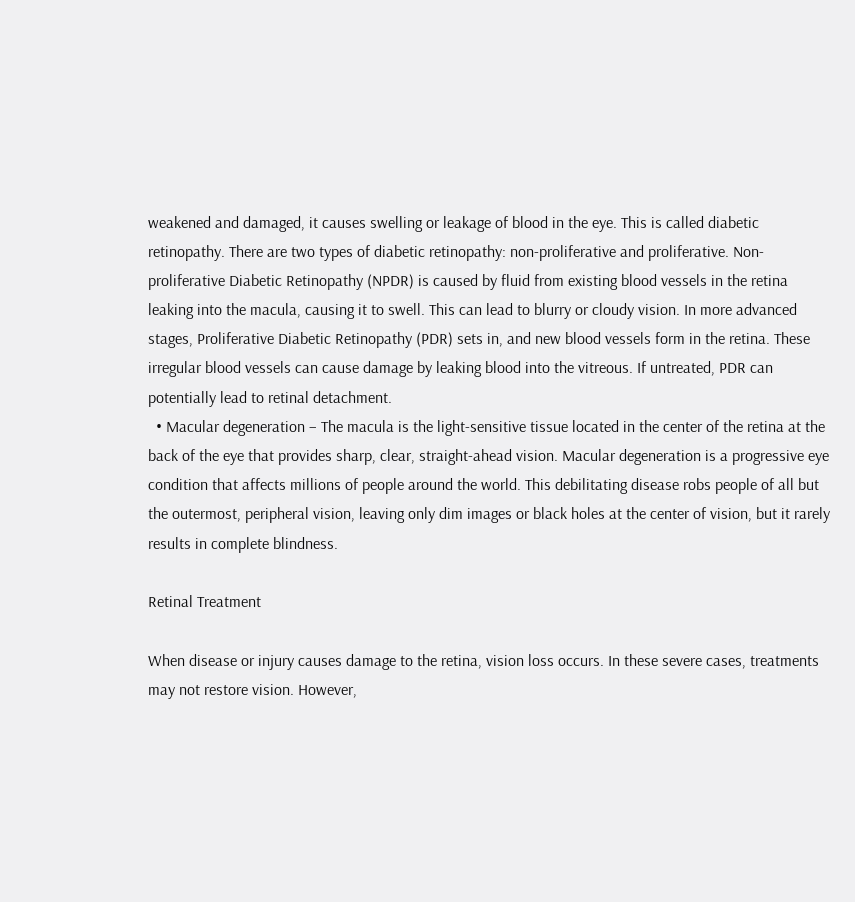weakened and damaged, it causes swelling or leakage of blood in the eye. This is called diabetic retinopathy. There are two types of diabetic retinopathy: non-proliferative and proliferative. Non-proliferative Diabetic Retinopathy (NPDR) is caused by fluid from existing blood vessels in the retina leaking into the macula, causing it to swell. This can lead to blurry or cloudy vision. In more advanced stages, Proliferative Diabetic Retinopathy (PDR) sets in, and new blood vessels form in the retina. These irregular blood vessels can cause damage by leaking blood into the vitreous. If untreated, PDR can potentially lead to retinal detachment.
  • Macular degeneration – The macula is the light-sensitive tissue located in the center of the retina at the back of the eye that provides sharp, clear, straight-ahead vision. Macular degeneration is a progressive eye condition that affects millions of people around the world. This debilitating disease robs people of all but the outermost, peripheral vision, leaving only dim images or black holes at the center of vision, but it rarely results in complete blindness.

Retinal Treatment

When disease or injury causes damage to the retina, vision loss occurs. In these severe cases, treatments may not restore vision. However,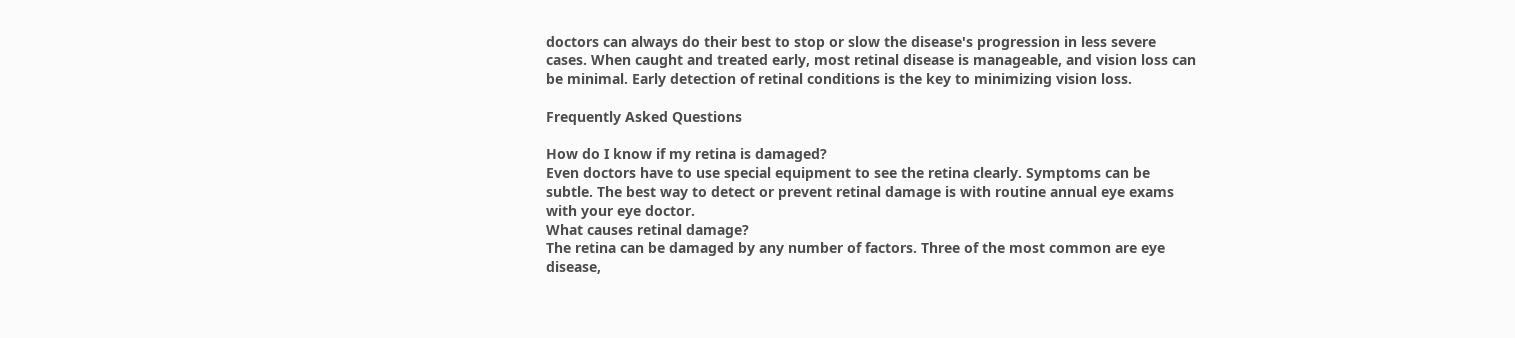doctors can always do their best to stop or slow the disease's progression in less severe cases. When caught and treated early, most retinal disease is manageable, and vision loss can be minimal. Early detection of retinal conditions is the key to minimizing vision loss.

Frequently Asked Questions

How do I know if my retina is damaged?
Even doctors have to use special equipment to see the retina clearly. Symptoms can be subtle. The best way to detect or prevent retinal damage is with routine annual eye exams with your eye doctor.
What causes retinal damage?
The retina can be damaged by any number of factors. Three of the most common are eye disease,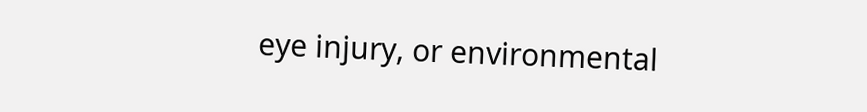eye injury, or environmental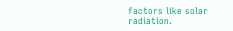factors like solar radiation.